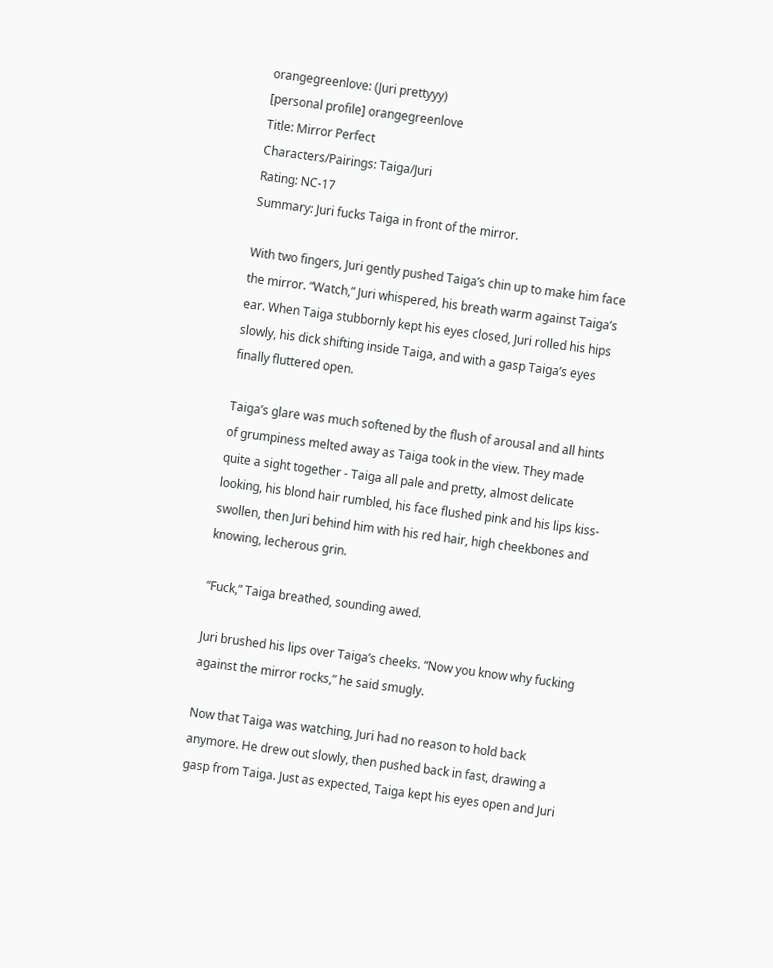orangegreenlove: (Juri prettyyy)
[personal profile] orangegreenlove
Title: Mirror Perfect
Characters/Pairings: Taiga/Juri
Rating: NC-17
Summary: Juri fucks Taiga in front of the mirror.

With two fingers, Juri gently pushed Taiga’s chin up to make him face the mirror. “Watch,” Juri whispered, his breath warm against Taiga’s ear. When Taiga stubbornly kept his eyes closed, Juri rolled his hips slowly, his dick shifting inside Taiga, and with a gasp Taiga’s eyes finally fluttered open.

Taiga’s glare was much softened by the flush of arousal and all hints of grumpiness melted away as Taiga took in the view. They made quite a sight together - Taiga all pale and pretty, almost delicate looking, his blond hair rumbled, his face flushed pink and his lips kiss-swollen, then Juri behind him with his red hair, high cheekbones and knowing, lecherous grin.

“Fuck,” Taiga breathed, sounding awed.

Juri brushed his lips over Taiga’s cheeks. “Now you know why fucking against the mirror rocks,” he said smugly.

Now that Taiga was watching, Juri had no reason to hold back anymore. He drew out slowly, then pushed back in fast, drawing a gasp from Taiga. Just as expected, Taiga kept his eyes open and Juri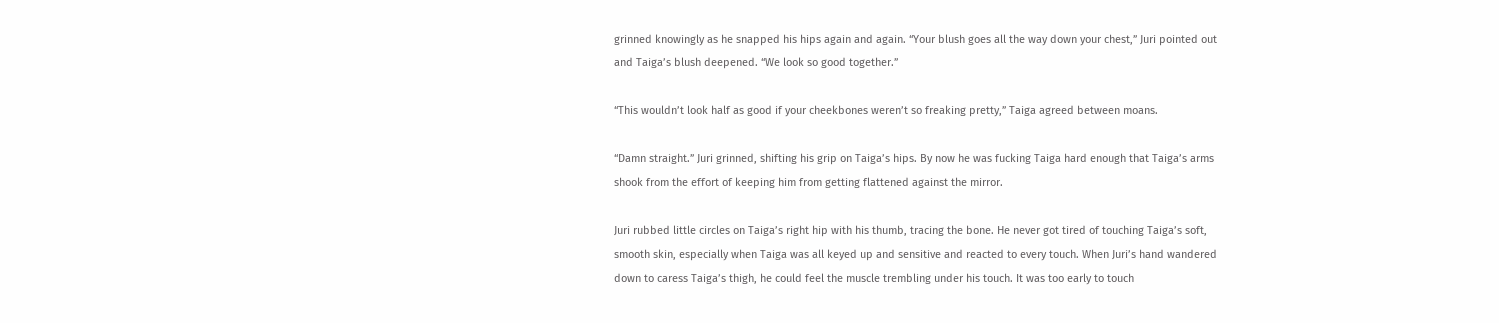grinned knowingly as he snapped his hips again and again. “Your blush goes all the way down your chest,” Juri pointed out and Taiga’s blush deepened. “We look so good together.”

“This wouldn’t look half as good if your cheekbones weren’t so freaking pretty,” Taiga agreed between moans.

“Damn straight.” Juri grinned, shifting his grip on Taiga’s hips. By now he was fucking Taiga hard enough that Taiga’s arms shook from the effort of keeping him from getting flattened against the mirror.

Juri rubbed little circles on Taiga’s right hip with his thumb, tracing the bone. He never got tired of touching Taiga’s soft, smooth skin, especially when Taiga was all keyed up and sensitive and reacted to every touch. When Juri’s hand wandered down to caress Taiga’s thigh, he could feel the muscle trembling under his touch. It was too early to touch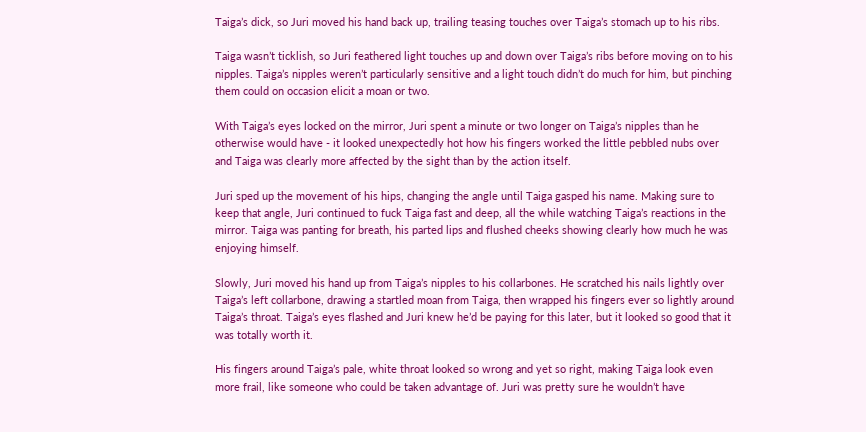Taiga’s dick, so Juri moved his hand back up, trailing teasing touches over Taiga’s stomach up to his ribs.

Taiga wasn’t ticklish, so Juri feathered light touches up and down over Taiga’s ribs before moving on to his nipples. Taiga’s nipples weren’t particularly sensitive and a light touch didn’t do much for him, but pinching them could on occasion elicit a moan or two.

With Taiga’s eyes locked on the mirror, Juri spent a minute or two longer on Taiga’s nipples than he otherwise would have - it looked unexpectedly hot how his fingers worked the little pebbled nubs over and Taiga was clearly more affected by the sight than by the action itself.

Juri sped up the movement of his hips, changing the angle until Taiga gasped his name. Making sure to keep that angle, Juri continued to fuck Taiga fast and deep, all the while watching Taiga’s reactions in the mirror. Taiga was panting for breath, his parted lips and flushed cheeks showing clearly how much he was enjoying himself.

Slowly, Juri moved his hand up from Taiga’s nipples to his collarbones. He scratched his nails lightly over Taiga’s left collarbone, drawing a startled moan from Taiga, then wrapped his fingers ever so lightly around Taiga’s throat. Taiga’s eyes flashed and Juri knew he’d be paying for this later, but it looked so good that it was totally worth it.

His fingers around Taiga’s pale, white throat looked so wrong and yet so right, making Taiga look even more frail, like someone who could be taken advantage of. Juri was pretty sure he wouldn’t have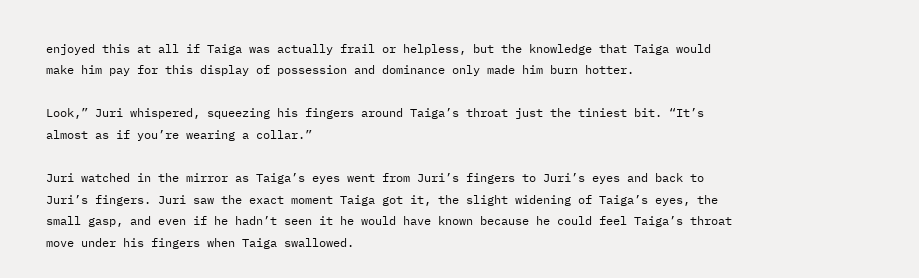enjoyed this at all if Taiga was actually frail or helpless, but the knowledge that Taiga would make him pay for this display of possession and dominance only made him burn hotter.

Look,” Juri whispered, squeezing his fingers around Taiga’s throat just the tiniest bit. “It’s almost as if you’re wearing a collar.”

Juri watched in the mirror as Taiga’s eyes went from Juri’s fingers to Juri’s eyes and back to Juri’s fingers. Juri saw the exact moment Taiga got it, the slight widening of Taiga’s eyes, the small gasp, and even if he hadn’t seen it he would have known because he could feel Taiga’s throat move under his fingers when Taiga swallowed.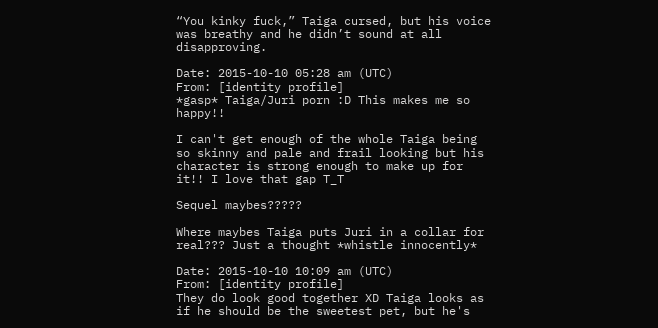“You kinky fuck,” Taiga cursed, but his voice was breathy and he didn’t sound at all disapproving.

Date: 2015-10-10 05:28 am (UTC)
From: [identity profile]
*gasp* Taiga/Juri porn :D This makes me so happy!!

I can't get enough of the whole Taiga being so skinny and pale and frail looking but his character is strong enough to make up for it!! I love that gap T_T

Sequel maybes?????

Where maybes Taiga puts Juri in a collar for real??? Just a thought *whistle innocently*

Date: 2015-10-10 10:09 am (UTC)
From: [identity profile]
They do look good together XD Taiga looks as if he should be the sweetest pet, but he's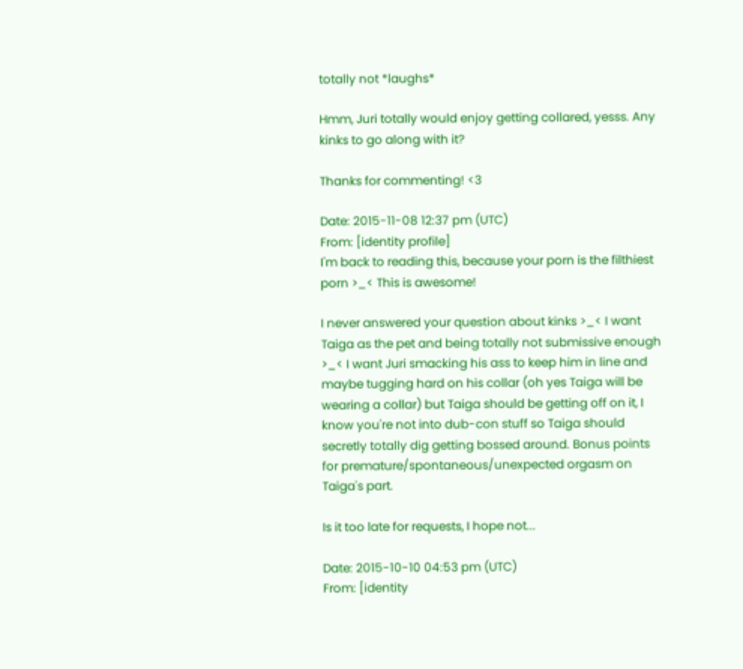totally not *laughs*

Hmm, Juri totally would enjoy getting collared, yesss. Any kinks to go along with it?

Thanks for commenting! <3

Date: 2015-11-08 12:37 pm (UTC)
From: [identity profile]
I'm back to reading this, because your porn is the filthiest porn >_< This is awesome!

I never answered your question about kinks >_< I want Taiga as the pet and being totally not submissive enough >_< I want Juri smacking his ass to keep him in line and maybe tugging hard on his collar (oh yes Taiga will be wearing a collar) but Taiga should be getting off on it, I know you're not into dub-con stuff so Taiga should secretly totally dig getting bossed around. Bonus points for premature/spontaneous/unexpected orgasm on Taiga's part.

Is it too late for requests, I hope not...

Date: 2015-10-10 04:53 pm (UTC)
From: [identity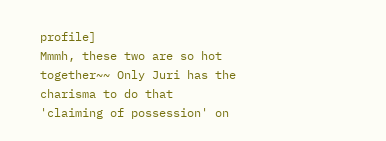profile]
Mmmh, these two are so hot together~~ Only Juri has the charisma to do that 'claiming of possession' on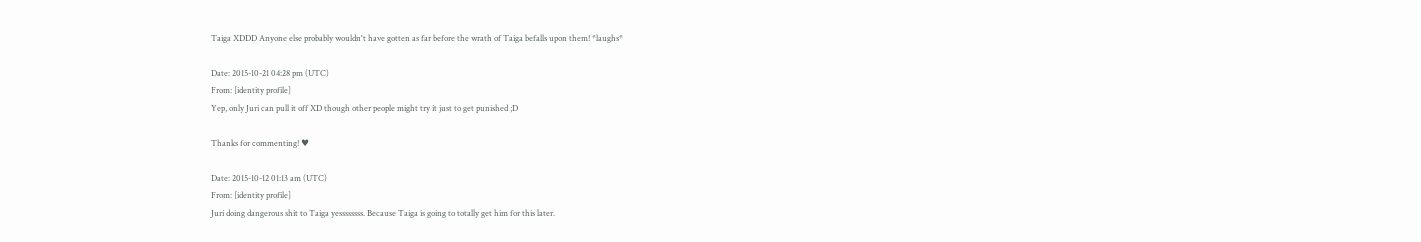Taiga XDDD Anyone else probably wouldn't have gotten as far before the wrath of Taiga befalls upon them! *laughs*

Date: 2015-10-21 04:28 pm (UTC)
From: [identity profile]
Yep, only Juri can pull it off XD though other people might try it just to get punished ;D

Thanks for commenting! ♥

Date: 2015-10-12 01:13 am (UTC)
From: [identity profile]
Juri doing dangerous shit to Taiga yessssssss. Because Taiga is going to totally get him for this later.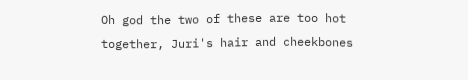Oh god the two of these are too hot together, Juri's hair and cheekbones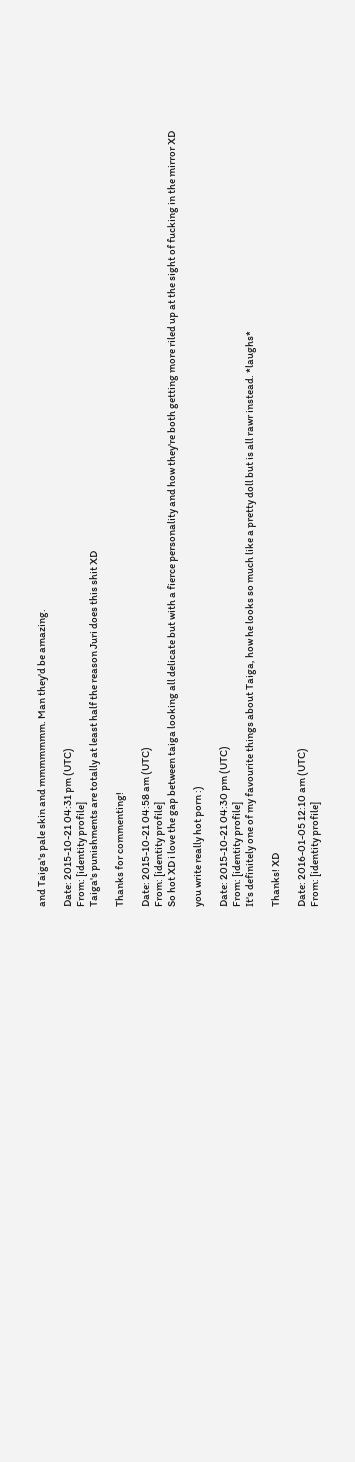and Taiga's pale skin and mmmmmmm. Man they'd be amazing.

Date: 2015-10-21 04:31 pm (UTC)
From: [identity profile]
Taiga's punishments are totally at least half the reason Juri does this shit XD

Thanks for commenting!

Date: 2015-10-21 04:58 am (UTC)
From: [identity profile]
So hot XD i love the gap between taiga looking all delicate but with a fierce personality and how they're both getting more riled up at the sight of fucking in the mirror XD

you write really hot porn :)

Date: 2015-10-21 04:30 pm (UTC)
From: [identity profile]
It's definitely one of my favourite things about Taiga, how he looks so much like a pretty doll but is all rawr instead. *laughs*

Thanks! XD

Date: 2016-01-05 12:10 am (UTC)
From: [identity profile]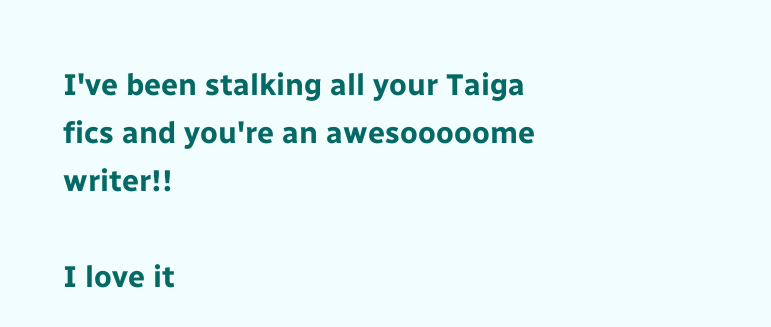I've been stalking all your Taiga fics and you're an awesooooome writer!!

I love it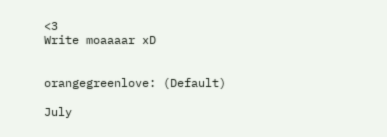<3
Write moaaaar xD


orangegreenlove: (Default)

July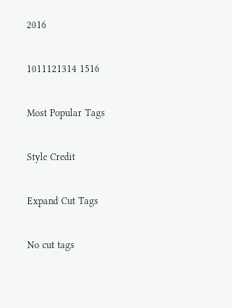2016

1011121314 1516

Most Popular Tags

Style Credit

Expand Cut Tags

No cut tags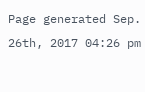Page generated Sep. 26th, 2017 04:26 pm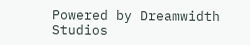Powered by Dreamwidth Studios